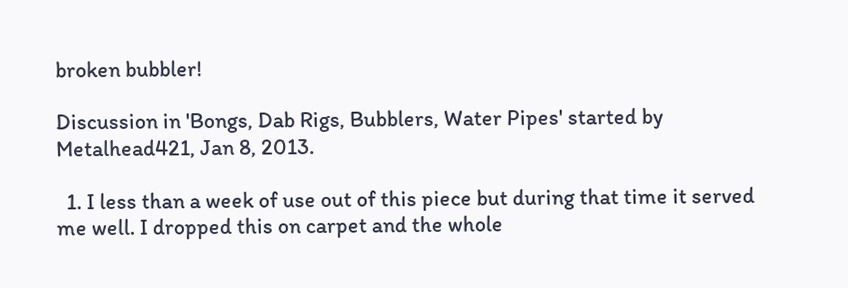broken bubbler!

Discussion in 'Bongs, Dab Rigs, Bubblers, Water Pipes' started by Metalhead421, Jan 8, 2013.

  1. I less than a week of use out of this piece but during that time it served me well. I dropped this on carpet and the whole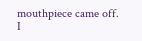mouthpiece came off. I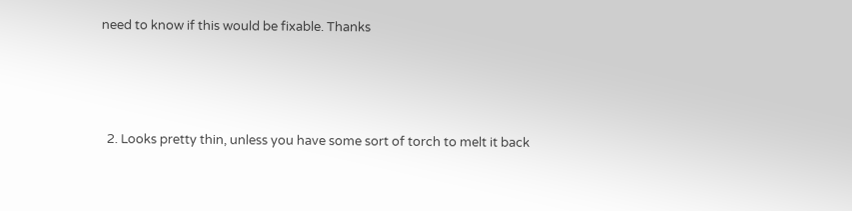need to know if this would be fixable. Thanks




  2. Looks pretty thin, unless you have some sort of torch to melt it back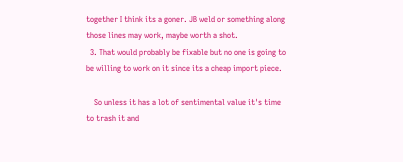together I think its a goner. JB weld or something along those lines may work, maybe worth a shot.
  3. That would probably be fixable but no one is going to be willing to work on it since its a cheap import piece.

    So unless it has a lot of sentimental value it's time to trash it and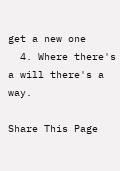get a new one
  4. Where there's a will there's a way.

Share This Page